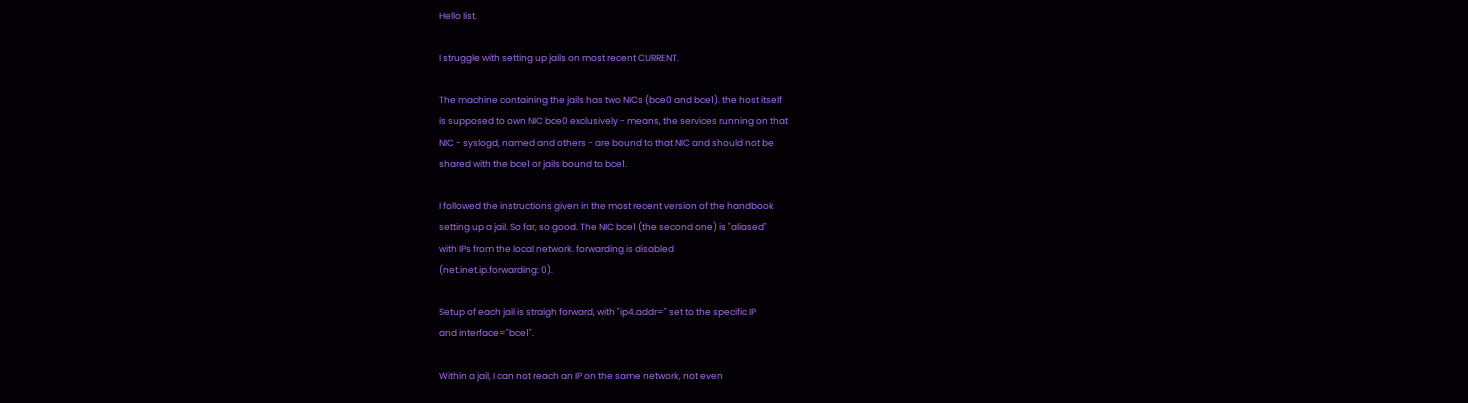Hello list.

I struggle with setting up jails on most recent CURRENT.

The machine containing the jails has two NICs (bce0 and bce1). the host itself
is supposed to own NIC bce0 exclusively - means, the services running on that
NIC - syslogd, named and others - are bound to that NIC and should not be
shared with the bce1 or jails bound to bce1.

I followed the instructions given in the most recent version of the handbook
setting up a jail. So far, so good. The NIC bce1 (the second one) is "aliased"
with IPs from the local network. forwarding is disabled
(net.inet.ip.forwarding: 0).

Setup of each jail is straigh forward, with "ip4.addr=" set to the specific IP
and interface="bce1".

Within a jail, I can not reach an IP on the same network, not even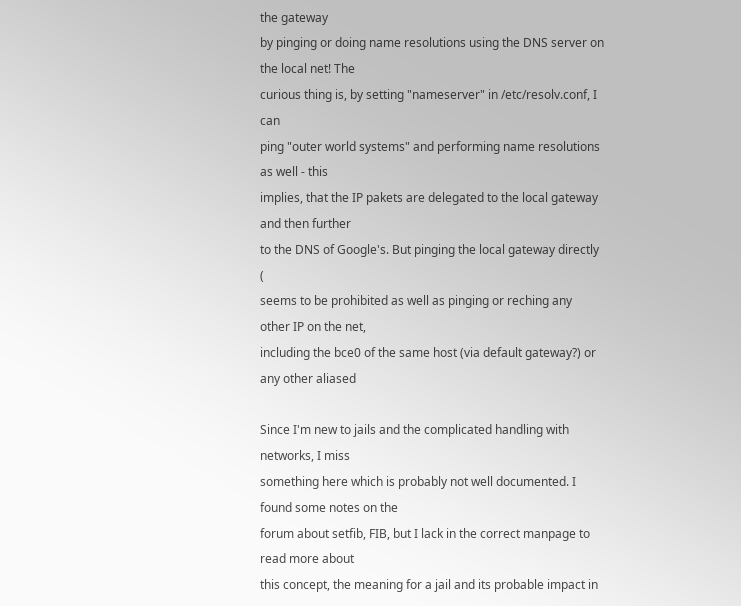the gateway
by pinging or doing name resolutions using the DNS server on the local net! The
curious thing is, by setting "nameserver" in /etc/resolv.conf, I can
ping "outer world systems" and performing name resolutions as well - this
implies, that the IP pakets are delegated to the local gateway and then further
to the DNS of Google's. But pinging the local gateway directly (
seems to be prohibited as well as pinging or reching any other IP on the net,
including the bce0 of the same host (via default gateway?) or any other aliased

Since I'm new to jails and the complicated handling with networks, I miss
something here which is probably not well documented. I found some notes on the
forum about setfib, FIB, but I lack in the correct manpage to read more about
this concept, the meaning for a jail and its probable impact in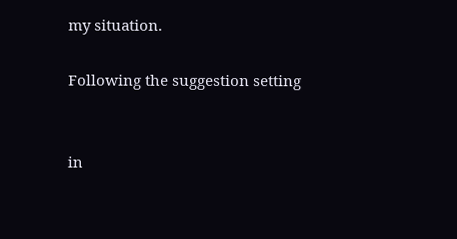my situation.

Following the suggestion setting


in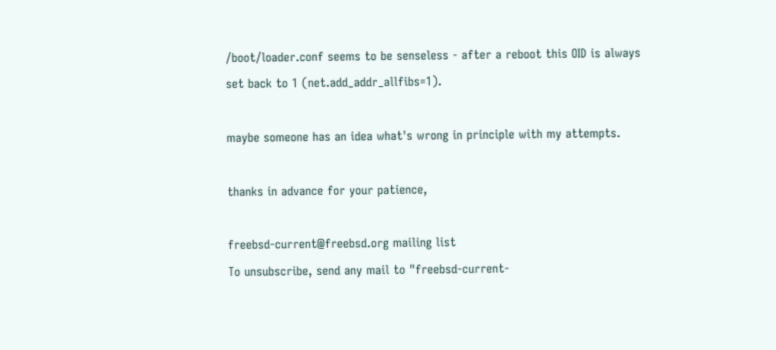/boot/loader.conf seems to be senseless - after a reboot this OID is always
set back to 1 (net.add_addr_allfibs=1).

maybe someone has an idea what's wrong in principle with my attempts.

thanks in advance for your patience,

freebsd-current@freebsd.org mailing list
To unsubscribe, send any mail to "freebsd-current-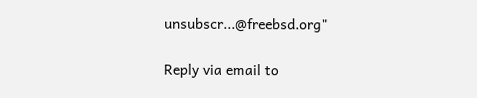unsubscr...@freebsd.org"

Reply via email to